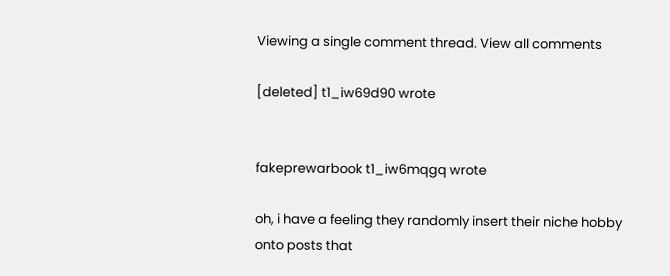Viewing a single comment thread. View all comments

[deleted] t1_iw69d90 wrote


fakeprewarbook t1_iw6mqgq wrote

oh, i have a feeling they randomly insert their niche hobby onto posts that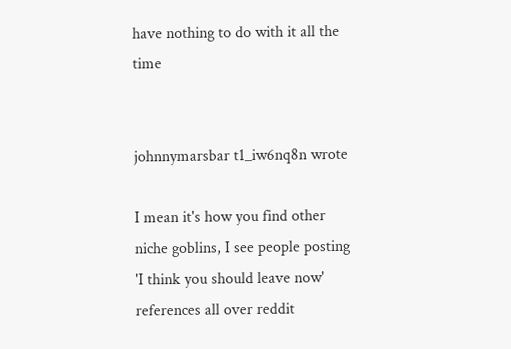have nothing to do with it all the time


johnnymarsbar t1_iw6nq8n wrote

I mean it's how you find other niche goblins, I see people posting 'I think you should leave now' references all over reddit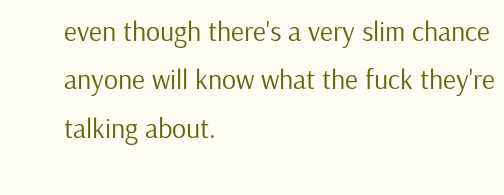even though there's a very slim chance anyone will know what the fuck they're talking about.